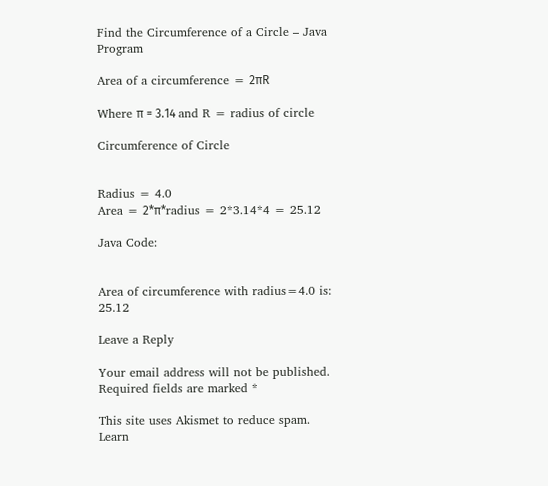Find the Circumference of a Circle – Java Program

Area of a circumference = 2πR

Where π = 3.14 and R = radius of circle

Circumference of Circle


Radius = 4.0
Area = 2*π*radius = 2*3.14*4 = 25.12

Java Code:


Area of circumference with radius=4.0 is: 25.12

Leave a Reply

Your email address will not be published. Required fields are marked *

This site uses Akismet to reduce spam. Learn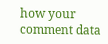how your comment data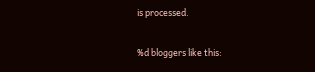is processed.

%d bloggers like this: